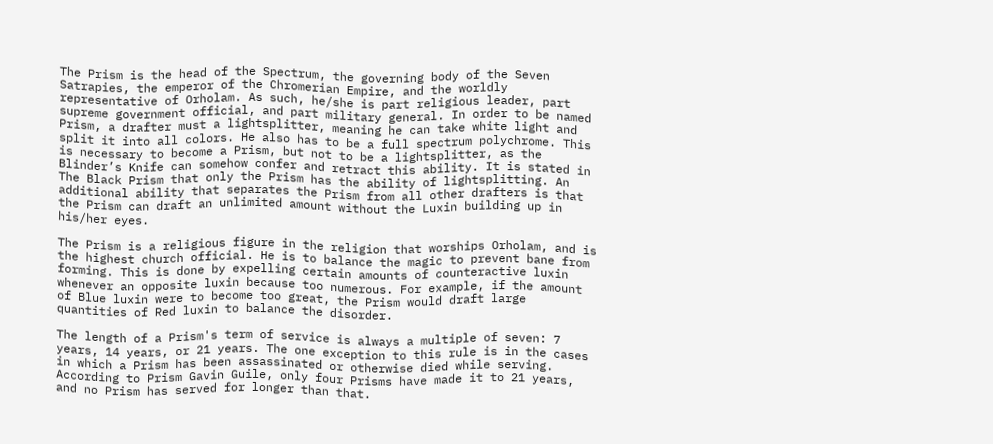The Prism is the head of the Spectrum, the governing body of the Seven Satrapies, the emperor of the Chromerian Empire, and the worldly representative of Orholam. As such, he/she is part religious leader, part supreme government official, and part military general. In order to be named Prism, a drafter must a lightsplitter, meaning he can take white light and split it into all colors. He also has to be a full spectrum polychrome. This is necessary to become a Prism, but not to be a lightsplitter, as the Blinder’s Knife can somehow confer and retract this ability. It is stated in The Black Prism that only the Prism has the ability of lightsplitting. An additional ability that separates the Prism from all other drafters is that the Prism can draft an unlimited amount without the Luxin building up in his/her eyes.

The Prism is a religious figure in the religion that worships Orholam, and is the highest church official. He is to balance the magic to prevent bane from forming. This is done by expelling certain amounts of counteractive luxin whenever an opposite luxin because too numerous. For example, if the amount of Blue luxin were to become too great, the Prism would draft large quantities of Red luxin to balance the disorder.

The length of a Prism's term of service is always a multiple of seven: 7 years, 14 years, or 21 years. The one exception to this rule is in the cases in which a Prism has been assassinated or otherwise died while serving. According to Prism Gavin Guile, only four Prisms have made it to 21 years, and no Prism has served for longer than that.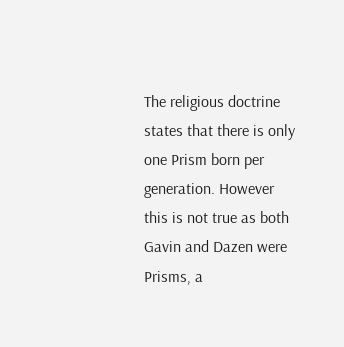The religious doctrine states that there is only one Prism born per generation. However this is not true as both Gavin and Dazen were Prisms, a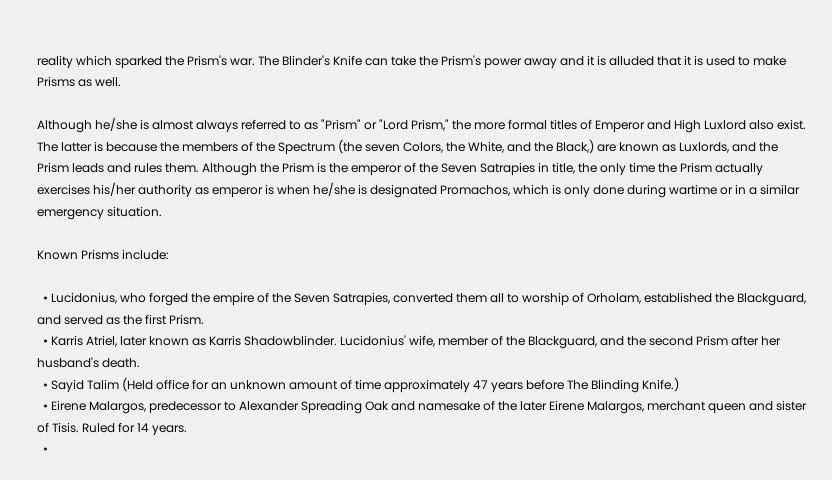reality which sparked the Prism's war. The Blinder's Knife can take the Prism's power away and it is alluded that it is used to make Prisms as well.

Although he/she is almost always referred to as "Prism" or "Lord Prism," the more formal titles of Emperor and High Luxlord also exist. The latter is because the members of the Spectrum (the seven Colors, the White, and the Black,) are known as Luxlords, and the Prism leads and rules them. Although the Prism is the emperor of the Seven Satrapies in title, the only time the Prism actually exercises his/her authority as emperor is when he/she is designated Promachos, which is only done during wartime or in a similar emergency situation.

Known Prisms include:

  • Lucidonius, who forged the empire of the Seven Satrapies, converted them all to worship of Orholam, established the Blackguard, and served as the first Prism.
  • Karris Atriel, later known as Karris Shadowblinder. Lucidonius' wife, member of the Blackguard, and the second Prism after her husband's death.
  • Sayid Talim (Held office for an unknown amount of time approximately 47 years before The Blinding Knife.)
  • Eirene Malargos, predecessor to Alexander Spreading Oak and namesake of the later Eirene Malargos, merchant queen and sister of Tisis. Ruled for 14 years.
  •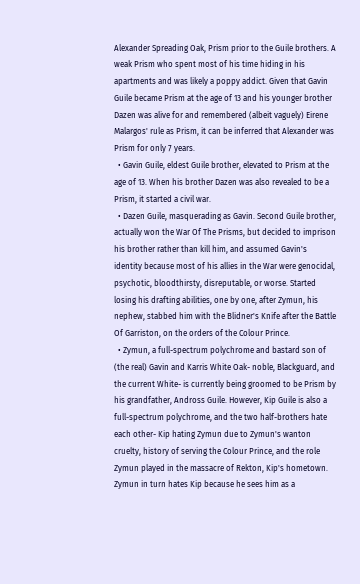Alexander Spreading Oak, Prism prior to the Guile brothers. A weak Prism who spent most of his time hiding in his apartments and was likely a poppy addict. Given that Gavin Guile became Prism at the age of 13 and his younger brother Dazen was alive for and remembered (albeit vaguely) Eirene Malargos' rule as Prism, it can be inferred that Alexander was Prism for only 7 years.
  • Gavin Guile, eldest Guile brother, elevated to Prism at the age of 13. When his brother Dazen was also revealed to be a Prism, it started a civil war.
  • Dazen Guile, masquerading as Gavin. Second Guile brother, actually won the War Of The Prisms, but decided to imprison his brother rather than kill him, and assumed Gavin's identity because most of his allies in the War were genocidal, psychotic, bloodthirsty, disreputable, or worse. Started losing his drafting abilities, one by one, after Zymun, his nephew, stabbed him with the Blidner's Knife after the Battle Of Garriston, on the orders of the Colour Prince.
  • Zymun, a full-spectrum polychrome and bastard son of (the real) Gavin and Karris White Oak- noble, Blackguard, and the current White- is currently being groomed to be Prism by his grandfather, Andross Guile. However, Kip Guile is also a full-spectrum polychrome, and the two half-brothers hate each other- Kip hating Zymun due to Zymun's wanton cruelty, history of serving the Colour Prince, and the role Zymun played in the massacre of Rekton, Kip's hometown. Zymun in turn hates Kip because he sees him as a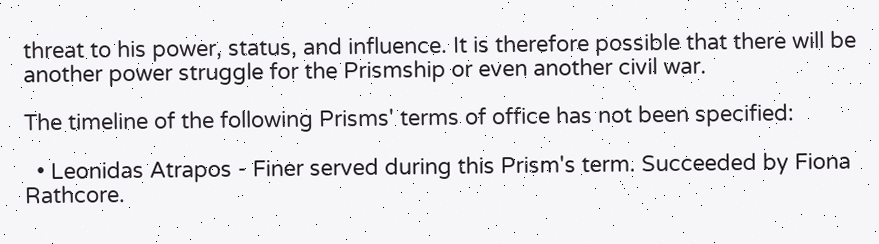threat to his power, status, and influence. It is therefore possible that there will be another power struggle for the Prismship or even another civil war.

The timeline of the following Prisms' terms of office has not been specified:

  • Leonidas Atrapos - Finer served during this Prism's term. Succeeded by Fiona Rathcore.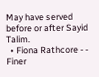May have served before or after Sayid Talim.
  • Fiona Rathcore - - Finer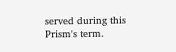served during this Prism's term.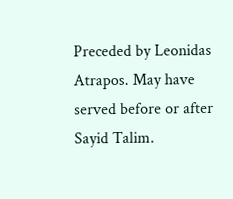Preceded by Leonidas Atrapos. May have served before or after Sayid Talim.